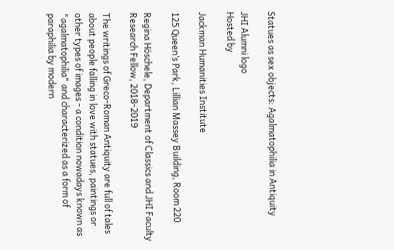Statues as sex objects: Agalmatophilia in Antiquity

JHI Alumni logo
Hosted by

Jackman Humanities Institute

125 Queen’s Park, Lillian Massey Building, Room 220

Regina Höschele, Department of Classics and JHI Faculty Research Fellow, 2018-2019

The writings of Greco-Roman Antiquity are full of tales about people falling in love with statues, paintings or other types of images - a condition nowadays known as "agalmatophilia" and characterized as a form of paraphilia by modern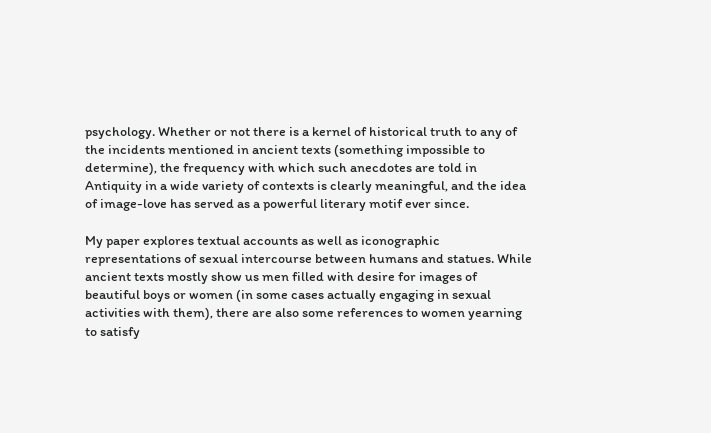psychology. Whether or not there is a kernel of historical truth to any of the incidents mentioned in ancient texts (something impossible to determine), the frequency with which such anecdotes are told in Antiquity in a wide variety of contexts is clearly meaningful, and the idea of image-love has served as a powerful literary motif ever since.

My paper explores textual accounts as well as iconographic representations of sexual intercourse between humans and statues. While ancient texts mostly show us men filled with desire for images of beautiful boys or women (in some cases actually engaging in sexual activities with them), there are also some references to women yearning to satisfy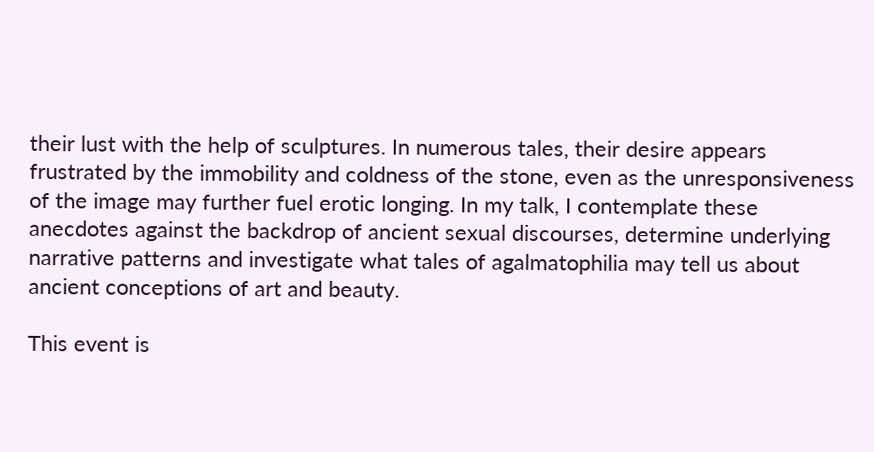their lust with the help of sculptures. In numerous tales, their desire appears frustrated by the immobility and coldness of the stone, even as the unresponsiveness of the image may further fuel erotic longing. In my talk, I contemplate these anecdotes against the backdrop of ancient sexual discourses, determine underlying narrative patterns and investigate what tales of agalmatophilia may tell us about ancient conceptions of art and beauty.

This event is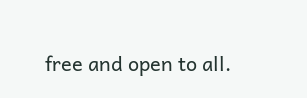free and open to all.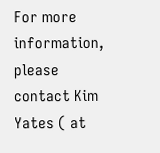For more information, please contact Kim Yates ( at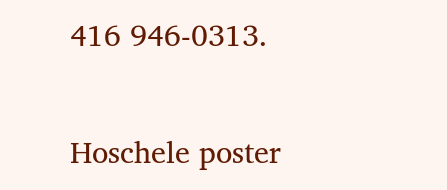416 946-0313.


Hoschele poster